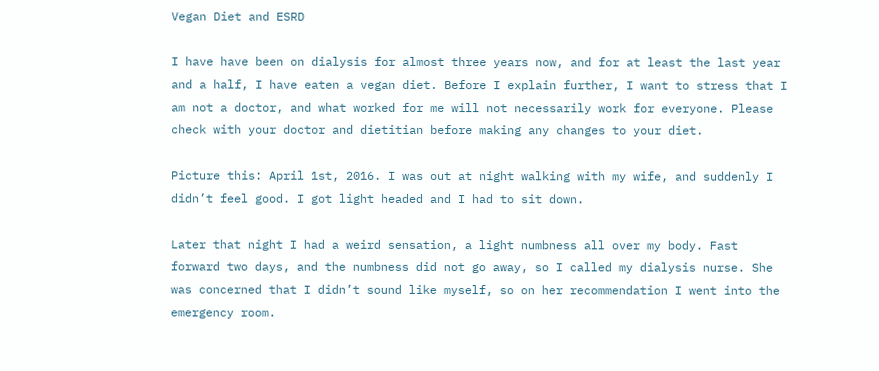Vegan Diet and ESRD

I have have been on dialysis for almost three years now, and for at least the last year and a half, I have eaten a vegan diet. Before I explain further, I want to stress that I am not a doctor, and what worked for me will not necessarily work for everyone. Please check with your doctor and dietitian before making any changes to your diet.

Picture this: April 1st, 2016. I was out at night walking with my wife, and suddenly I didn’t feel good. I got light headed and I had to sit down.

Later that night I had a weird sensation, a light numbness all over my body. Fast forward two days, and the numbness did not go away, so I called my dialysis nurse. She was concerned that I didn’t sound like myself, so on her recommendation I went into the emergency room.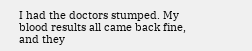I had the doctors stumped. My blood results all came back fine, and they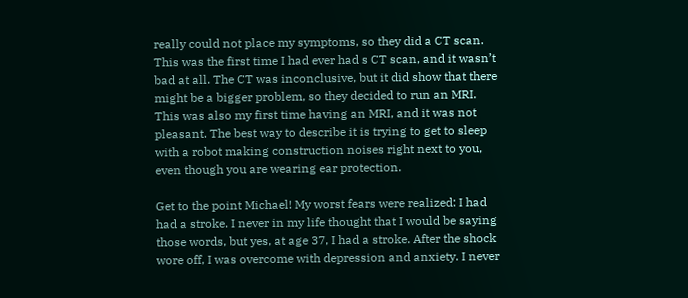really could not place my symptoms, so they did a CT scan. This was the first time I had ever had s CT scan, and it wasn’t bad at all. The CT was inconclusive, but it did show that there might be a bigger problem, so they decided to run an MRI. This was also my first time having an MRI, and it was not pleasant. The best way to describe it is trying to get to sleep with a robot making construction noises right next to you, even though you are wearing ear protection.

Get to the point Michael! My worst fears were realized: I had had a stroke. I never in my life thought that I would be saying those words, but yes, at age 37, I had a stroke. After the shock wore off, I was overcome with depression and anxiety. I never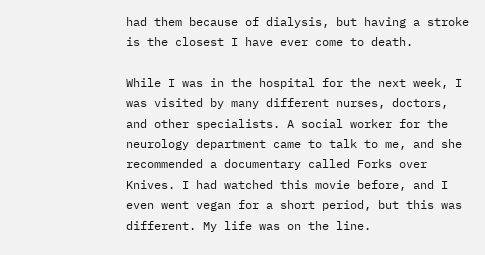had them because of dialysis, but having a stroke is the closest I have ever come to death.

While I was in the hospital for the next week, I was visited by many different nurses, doctors, and other specialists. A social worker for the neurology department came to talk to me, and she recommended a documentary called Forks over Knives. I had watched this movie before, and I even went vegan for a short period, but this was different. My life was on the line.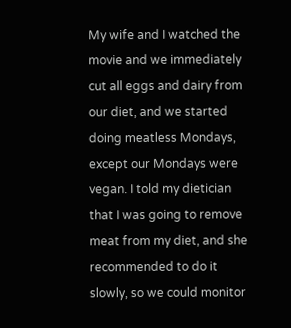My wife and I watched the movie and we immediately cut all eggs and dairy from our diet, and we started doing meatless Mondays, except our Mondays were vegan. I told my dietician that I was going to remove meat from my diet, and she recommended to do it slowly, so we could monitor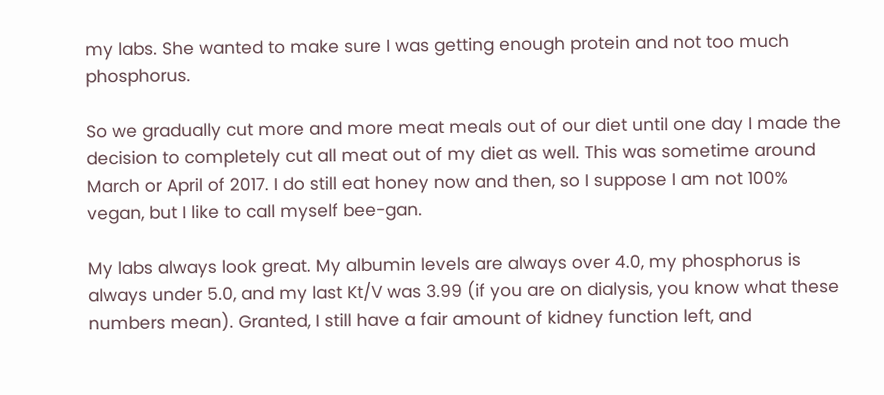my labs. She wanted to make sure I was getting enough protein and not too much phosphorus.

So we gradually cut more and more meat meals out of our diet until one day I made the decision to completely cut all meat out of my diet as well. This was sometime around March or April of 2017. I do still eat honey now and then, so I suppose I am not 100% vegan, but I like to call myself bee-gan.

My labs always look great. My albumin levels are always over 4.0, my phosphorus is always under 5.0, and my last Kt/V was 3.99 (if you are on dialysis, you know what these numbers mean). Granted, I still have a fair amount of kidney function left, and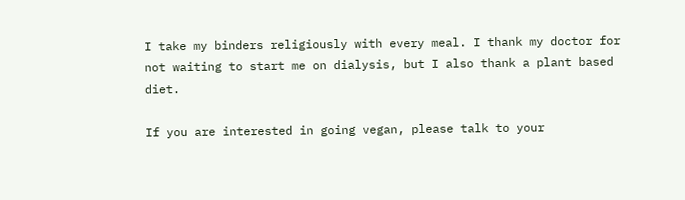I take my binders religiously with every meal. I thank my doctor for not waiting to start me on dialysis, but I also thank a plant based diet.

If you are interested in going vegan, please talk to your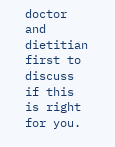doctor and dietitian first to discuss if this is right for you.